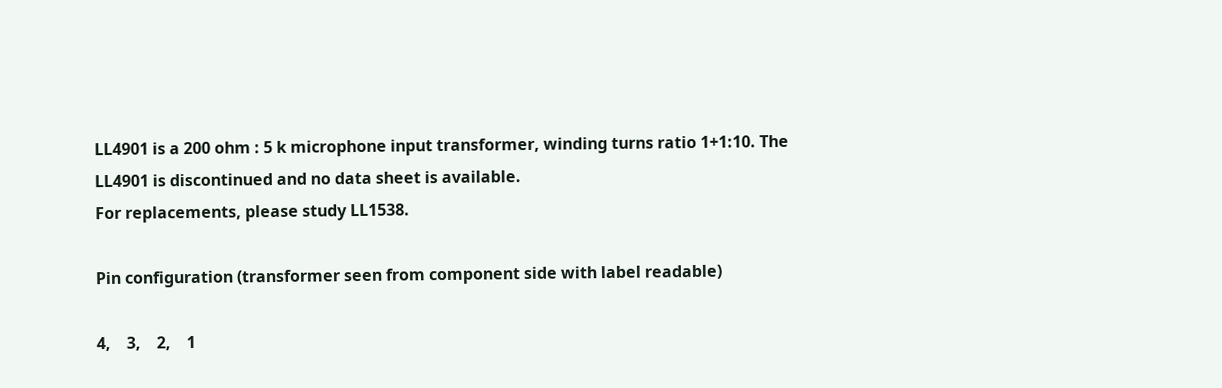LL4901 is a 200 ohm : 5 k microphone input transformer, winding turns ratio 1+1:10. The LL4901 is discontinued and no data sheet is available.
For replacements, please study LL1538.

Pin configuration (transformer seen from component side with label readable)

4,    3,    2,    1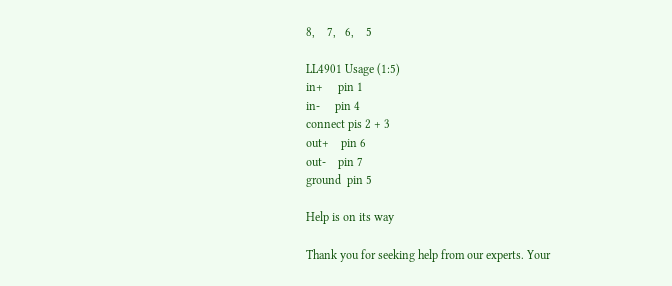8,    7,   6,    5

LL4901 Usage (1:5)
in+     pin 1
in-     pin 4
connect pis 2 + 3
out+    pin 6
out-    pin 7
ground  pin 5

Help is on its way

Thank you for seeking help from our experts. Your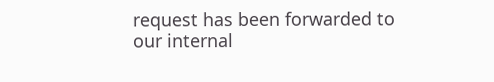request has been forwarded to our internal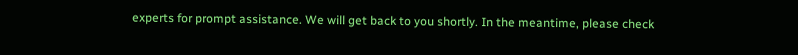experts for prompt assistance. We will get back to you shortly. In the meantime, please check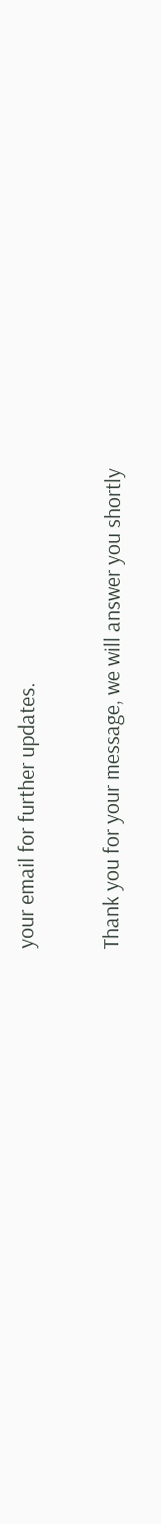your email for further updates.


Thank you for your message, we will answer you shortly